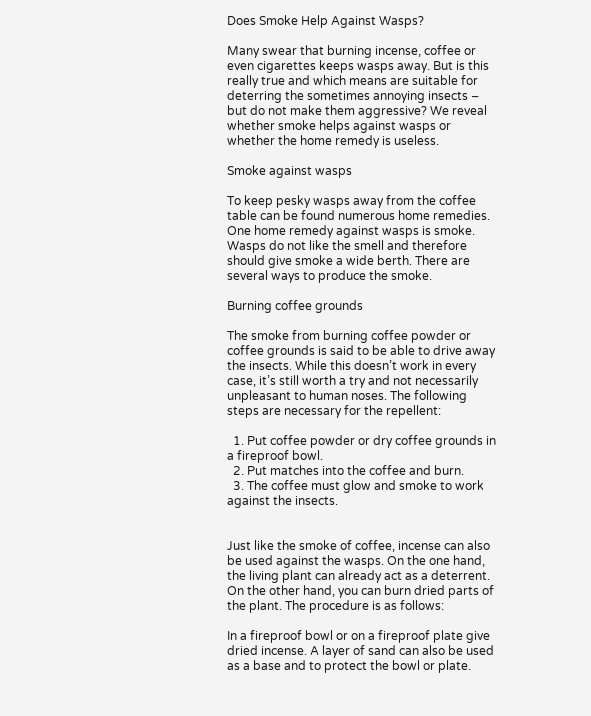Does Smoke Help Against Wasps?

Many swear that burning incense, coffee or even cigarettes keeps wasps away. But is this really true and which means are suitable for deterring the sometimes annoying insects – but do not make them aggressive? We reveal whether smoke helps against wasps or whether the home remedy is useless.

Smoke against wasps

To keep pesky wasps away from the coffee table can be found numerous home remedies. One home remedy against wasps is smoke. Wasps do not like the smell and therefore should give smoke a wide berth. There are several ways to produce the smoke.

Burning coffee grounds

The smoke from burning coffee powder or coffee grounds is said to be able to drive away the insects. While this doesn’t work in every case, it’s still worth a try and not necessarily unpleasant to human noses. The following steps are necessary for the repellent:

  1. Put coffee powder or dry coffee grounds in a fireproof bowl.
  2. Put matches into the coffee and burn.
  3. The coffee must glow and smoke to work against the insects.


Just like the smoke of coffee, incense can also be used against the wasps. On the one hand, the living plant can already act as a deterrent. On the other hand, you can burn dried parts of the plant. The procedure is as follows:

In a fireproof bowl or on a fireproof plate give dried incense. A layer of sand can also be used as a base and to protect the bowl or plate.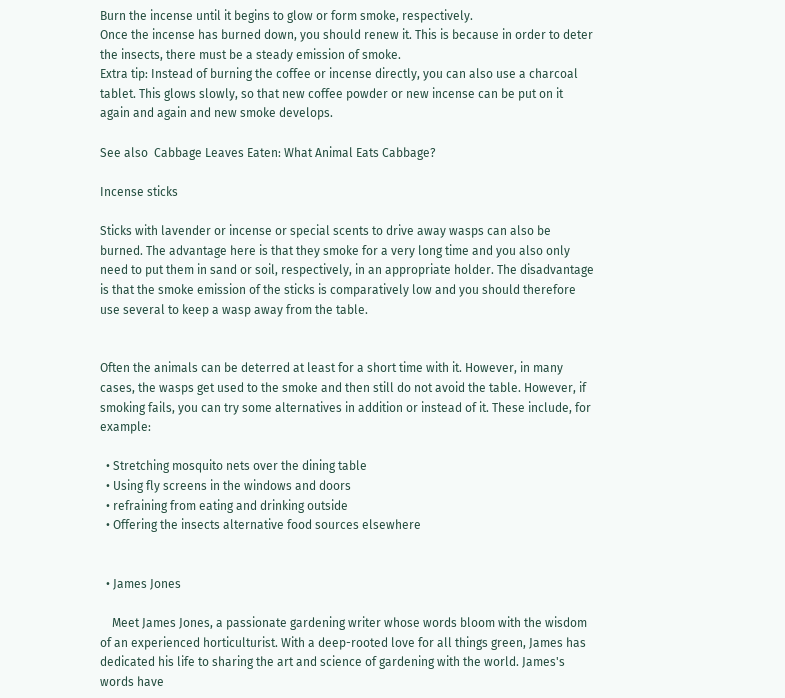Burn the incense until it begins to glow or form smoke, respectively.
Once the incense has burned down, you should renew it. This is because in order to deter the insects, there must be a steady emission of smoke.
Extra tip: Instead of burning the coffee or incense directly, you can also use a charcoal tablet. This glows slowly, so that new coffee powder or new incense can be put on it again and again and new smoke develops.

See also  Cabbage Leaves Eaten: What Animal Eats Cabbage?

Incense sticks

Sticks with lavender or incense or special scents to drive away wasps can also be burned. The advantage here is that they smoke for a very long time and you also only need to put them in sand or soil, respectively, in an appropriate holder. The disadvantage is that the smoke emission of the sticks is comparatively low and you should therefore use several to keep a wasp away from the table.


Often the animals can be deterred at least for a short time with it. However, in many cases, the wasps get used to the smoke and then still do not avoid the table. However, if smoking fails, you can try some alternatives in addition or instead of it. These include, for example:

  • Stretching mosquito nets over the dining table
  • Using fly screens in the windows and doors
  • refraining from eating and drinking outside
  • Offering the insects alternative food sources elsewhere


  • James Jones

    Meet James Jones, a passionate gardening writer whose words bloom with the wisdom of an experienced horticulturist. With a deep-rooted love for all things green, James has dedicated his life to sharing the art and science of gardening with the world. James's words have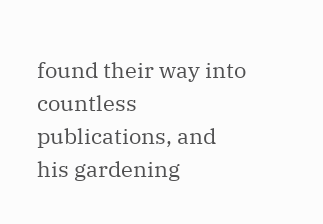found their way into countless publications, and his gardening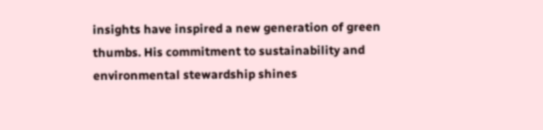insights have inspired a new generation of green thumbs. His commitment to sustainability and environmental stewardship shines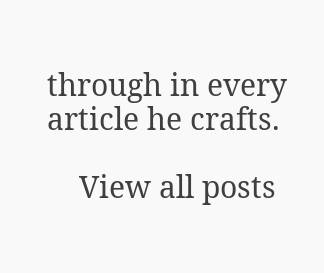through in every article he crafts.

    View all posts